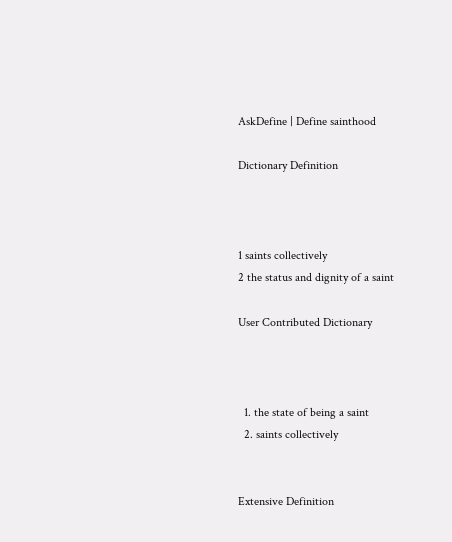AskDefine | Define sainthood

Dictionary Definition



1 saints collectively
2 the status and dignity of a saint

User Contributed Dictionary



  1. the state of being a saint
  2. saints collectively


Extensive Definition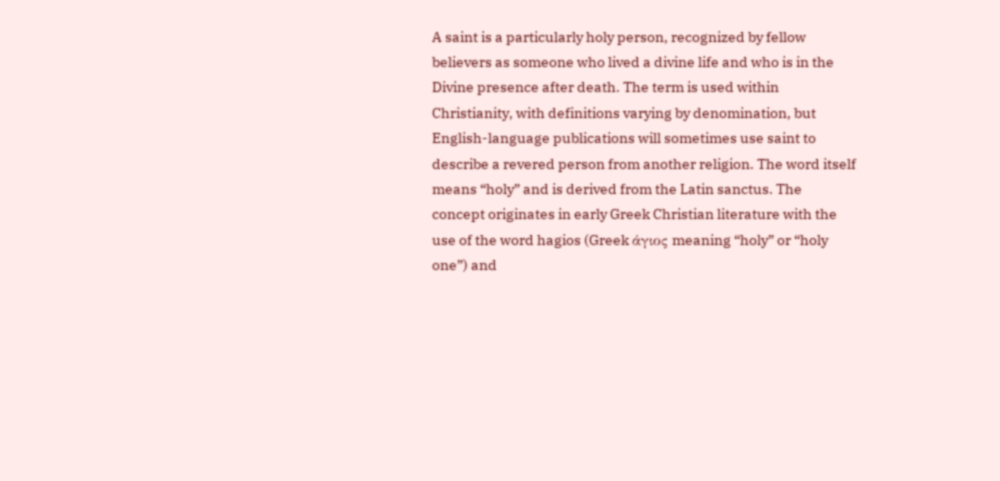A saint is a particularly holy person, recognized by fellow believers as someone who lived a divine life and who is in the Divine presence after death. The term is used within Christianity, with definitions varying by denomination, but English-language publications will sometimes use saint to describe a revered person from another religion. The word itself means “holy” and is derived from the Latin sanctus. The concept originates in early Greek Christian literature with the use of the word hagios (Greek άγιος meaning “holy” or “holy one”) and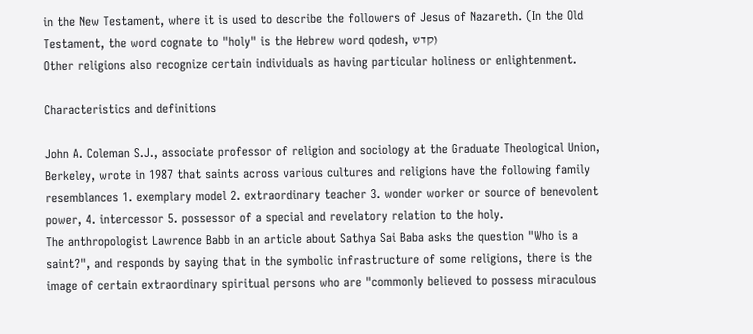in the New Testament, where it is used to describe the followers of Jesus of Nazareth. (In the Old Testament, the word cognate to "holy" is the Hebrew word qodesh, קדש)
Other religions also recognize certain individuals as having particular holiness or enlightenment.

Characteristics and definitions

John A. Coleman S.J., associate professor of religion and sociology at the Graduate Theological Union, Berkeley, wrote in 1987 that saints across various cultures and religions have the following family resemblances 1. exemplary model 2. extraordinary teacher 3. wonder worker or source of benevolent power, 4. intercessor 5. possessor of a special and revelatory relation to the holy.
The anthropologist Lawrence Babb in an article about Sathya Sai Baba asks the question "Who is a saint?", and responds by saying that in the symbolic infrastructure of some religions, there is the image of certain extraordinary spiritual persons who are "commonly believed to possess miraculous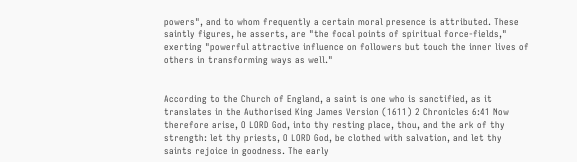powers", and to whom frequently a certain moral presence is attributed. These saintly figures, he asserts, are "the focal points of spiritual force-fields," exerting "powerful attractive influence on followers but touch the inner lives of others in transforming ways as well."


According to the Church of England, a saint is one who is sanctified, as it translates in the Authorised King James Version (1611) 2 Chronicles 6:41 Now therefore arise, O LORD God, into thy resting place, thou, and the ark of thy strength: let thy priests, O LORD God, be clothed with salvation, and let thy saints rejoice in goodness. The early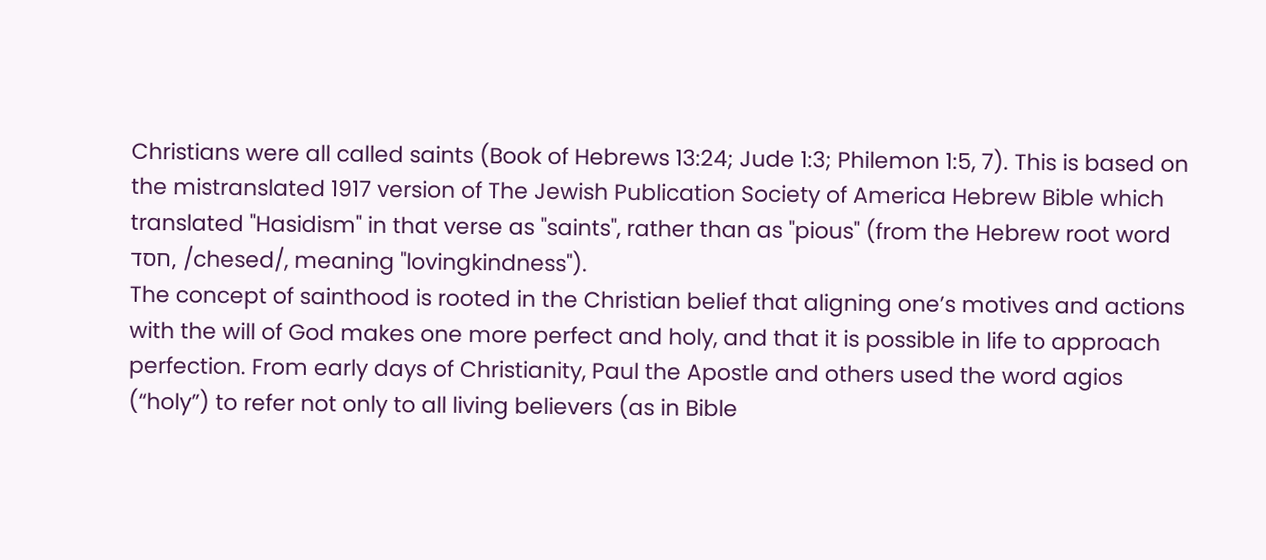Christians were all called saints (Book of Hebrews 13:24; Jude 1:3; Philemon 1:5, 7). This is based on the mistranslated 1917 version of The Jewish Publication Society of America Hebrew Bible which translated "Hasidism" in that verse as "saints", rather than as "pious" (from the Hebrew root word חסד, /chesed/, meaning "lovingkindness").
The concept of sainthood is rooted in the Christian belief that aligning one’s motives and actions with the will of God makes one more perfect and holy, and that it is possible in life to approach perfection. From early days of Christianity, Paul the Apostle and others used the word agios (“holy”) to refer not only to all living believers (as in Bible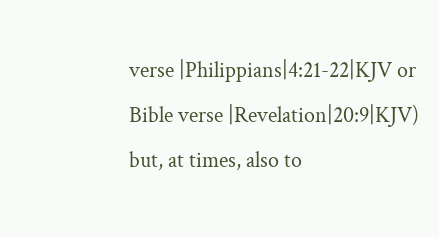verse |Philippians|4:21-22|KJV or Bible verse |Revelation|20:9|KJV) but, at times, also to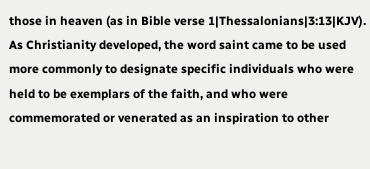those in heaven (as in Bible verse 1|Thessalonians|3:13|KJV). As Christianity developed, the word saint came to be used more commonly to designate specific individuals who were held to be exemplars of the faith, and who were commemorated or venerated as an inspiration to other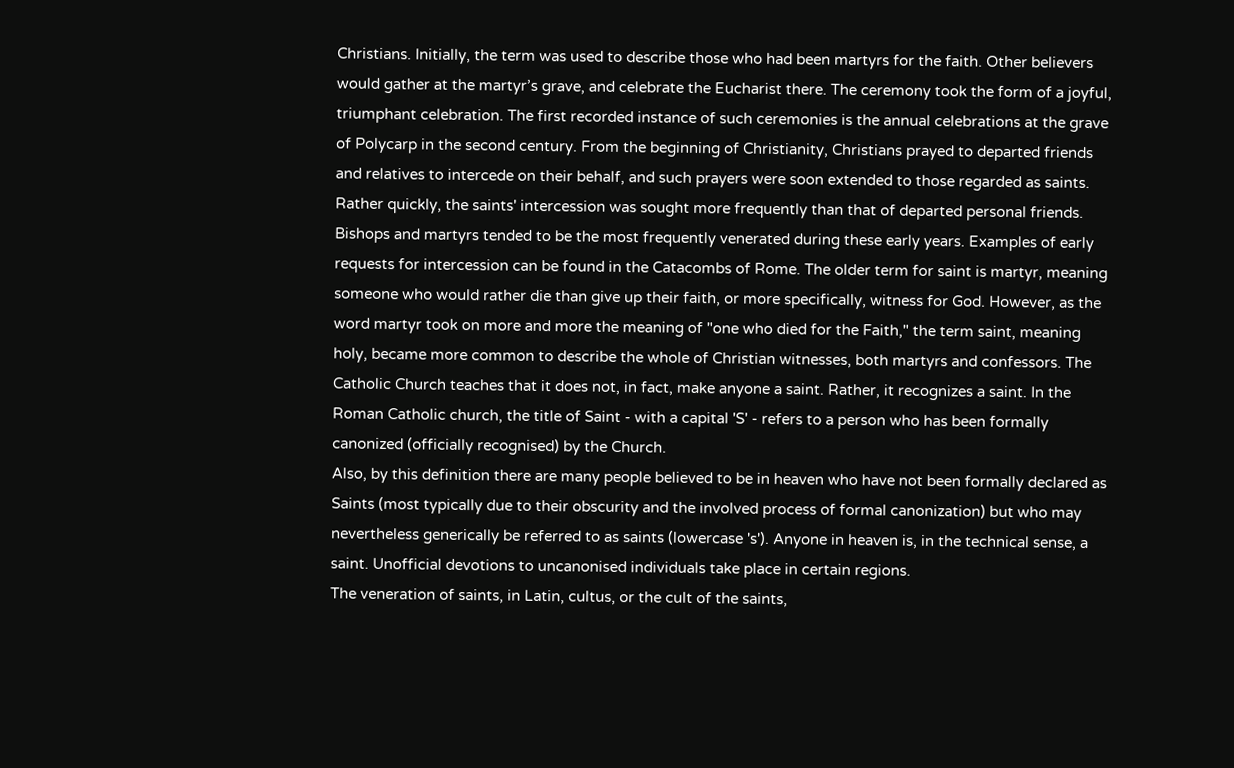Christians. Initially, the term was used to describe those who had been martyrs for the faith. Other believers would gather at the martyr’s grave, and celebrate the Eucharist there. The ceremony took the form of a joyful, triumphant celebration. The first recorded instance of such ceremonies is the annual celebrations at the grave of Polycarp in the second century. From the beginning of Christianity, Christians prayed to departed friends and relatives to intercede on their behalf, and such prayers were soon extended to those regarded as saints. Rather quickly, the saints' intercession was sought more frequently than that of departed personal friends. Bishops and martyrs tended to be the most frequently venerated during these early years. Examples of early requests for intercession can be found in the Catacombs of Rome. The older term for saint is martyr, meaning someone who would rather die than give up their faith, or more specifically, witness for God. However, as the word martyr took on more and more the meaning of "one who died for the Faith," the term saint, meaning holy, became more common to describe the whole of Christian witnesses, both martyrs and confessors. The Catholic Church teaches that it does not, in fact, make anyone a saint. Rather, it recognizes a saint. In the Roman Catholic church, the title of Saint - with a capital 'S' - refers to a person who has been formally canonized (officially recognised) by the Church.
Also, by this definition there are many people believed to be in heaven who have not been formally declared as Saints (most typically due to their obscurity and the involved process of formal canonization) but who may nevertheless generically be referred to as saints (lowercase 's'). Anyone in heaven is, in the technical sense, a saint. Unofficial devotions to uncanonised individuals take place in certain regions.
The veneration of saints, in Latin, cultus, or the cult of the saints,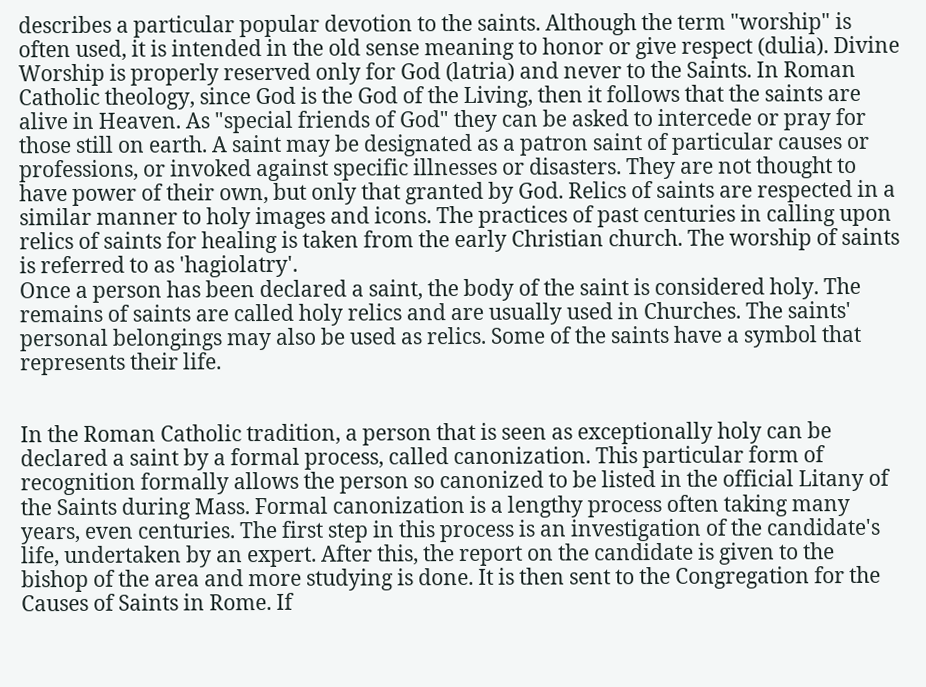describes a particular popular devotion to the saints. Although the term "worship" is often used, it is intended in the old sense meaning to honor or give respect (dulia). Divine Worship is properly reserved only for God (latria) and never to the Saints. In Roman Catholic theology, since God is the God of the Living, then it follows that the saints are alive in Heaven. As "special friends of God" they can be asked to intercede or pray for those still on earth. A saint may be designated as a patron saint of particular causes or professions, or invoked against specific illnesses or disasters. They are not thought to have power of their own, but only that granted by God. Relics of saints are respected in a similar manner to holy images and icons. The practices of past centuries in calling upon relics of saints for healing is taken from the early Christian church. The worship of saints is referred to as 'hagiolatry'.
Once a person has been declared a saint, the body of the saint is considered holy. The remains of saints are called holy relics and are usually used in Churches. The saints' personal belongings may also be used as relics. Some of the saints have a symbol that represents their life.


In the Roman Catholic tradition, a person that is seen as exceptionally holy can be declared a saint by a formal process, called canonization. This particular form of recognition formally allows the person so canonized to be listed in the official Litany of the Saints during Mass. Formal canonization is a lengthy process often taking many years, even centuries. The first step in this process is an investigation of the candidate's life, undertaken by an expert. After this, the report on the candidate is given to the bishop of the area and more studying is done. It is then sent to the Congregation for the Causes of Saints in Rome. If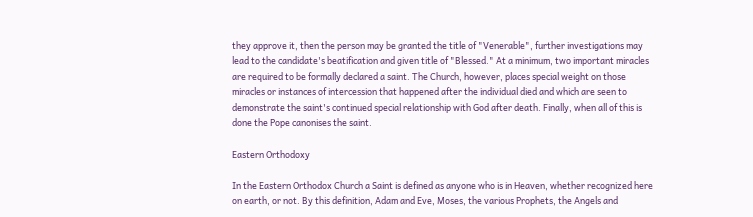they approve it, then the person may be granted the title of "Venerable", further investigations may lead to the candidate's beatification and given title of "Blessed." At a minimum, two important miracles are required to be formally declared a saint. The Church, however, places special weight on those miracles or instances of intercession that happened after the individual died and which are seen to demonstrate the saint's continued special relationship with God after death. Finally, when all of this is done the Pope canonises the saint.

Eastern Orthodoxy

In the Eastern Orthodox Church a Saint is defined as anyone who is in Heaven, whether recognized here on earth, or not. By this definition, Adam and Eve, Moses, the various Prophets, the Angels and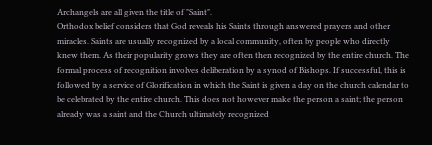Archangels are all given the title of "Saint".
Orthodox belief considers that God reveals his Saints through answered prayers and other miracles. Saints are usually recognized by a local community, often by people who directly knew them. As their popularity grows they are often then recognized by the entire church. The formal process of recognition involves deliberation by a synod of Bishops. If successful, this is followed by a service of Glorification in which the Saint is given a day on the church calendar to be celebrated by the entire church. This does not however make the person a saint; the person already was a saint and the Church ultimately recognized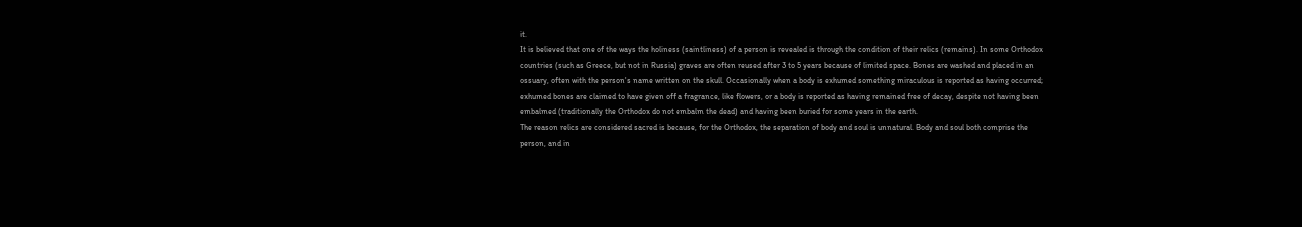it.
It is believed that one of the ways the holiness (saintliness) of a person is revealed is through the condition of their relics (remains). In some Orthodox countries (such as Greece, but not in Russia) graves are often reused after 3 to 5 years because of limited space. Bones are washed and placed in an ossuary, often with the person's name written on the skull. Occasionally when a body is exhumed something miraculous is reported as having occurred; exhumed bones are claimed to have given off a fragrance, like flowers, or a body is reported as having remained free of decay, despite not having been embalmed (traditionally the Orthodox do not embalm the dead) and having been buried for some years in the earth.
The reason relics are considered sacred is because, for the Orthodox, the separation of body and soul is unnatural. Body and soul both comprise the person, and in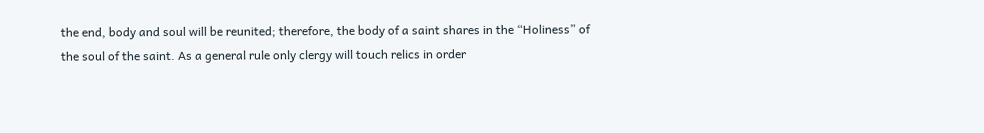the end, body and soul will be reunited; therefore, the body of a saint shares in the “Holiness” of the soul of the saint. As a general rule only clergy will touch relics in order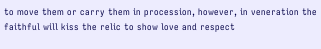to move them or carry them in procession, however, in veneration the faithful will kiss the relic to show love and respect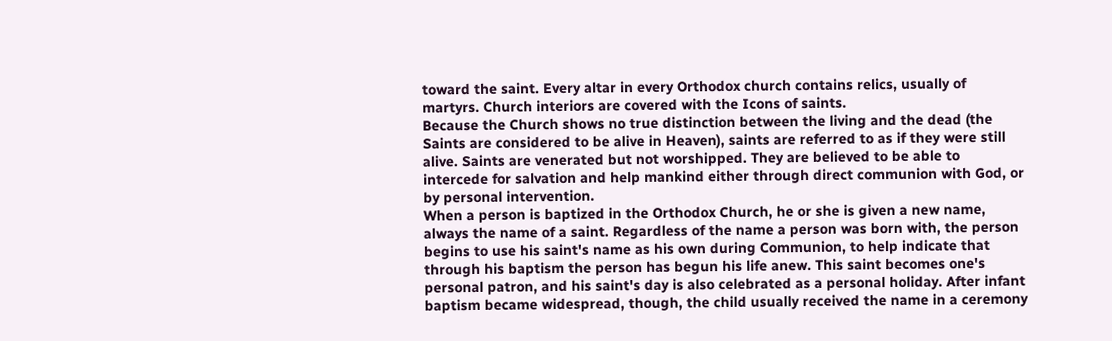toward the saint. Every altar in every Orthodox church contains relics, usually of martyrs. Church interiors are covered with the Icons of saints.
Because the Church shows no true distinction between the living and the dead (the Saints are considered to be alive in Heaven), saints are referred to as if they were still alive. Saints are venerated but not worshipped. They are believed to be able to intercede for salvation and help mankind either through direct communion with God, or by personal intervention.
When a person is baptized in the Orthodox Church, he or she is given a new name, always the name of a saint. Regardless of the name a person was born with, the person begins to use his saint's name as his own during Communion, to help indicate that through his baptism the person has begun his life anew. This saint becomes one's personal patron, and his saint's day is also celebrated as a personal holiday. After infant baptism became widespread, though, the child usually received the name in a ceremony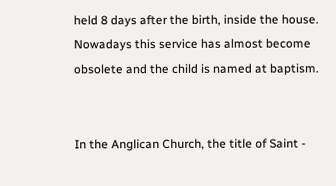held 8 days after the birth, inside the house. Nowadays this service has almost become obsolete and the child is named at baptism.


In the Anglican Church, the title of Saint -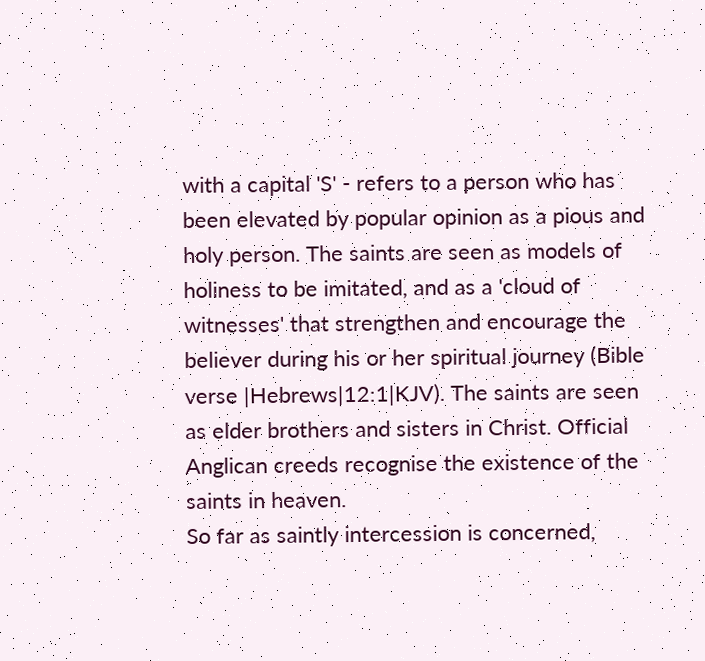with a capital 'S' - refers to a person who has been elevated by popular opinion as a pious and holy person. The saints are seen as models of holiness to be imitated, and as a 'cloud of witnesses' that strengthen and encourage the believer during his or her spiritual journey (Bible verse |Hebrews|12:1|KJV). The saints are seen as elder brothers and sisters in Christ. Official Anglican creeds recognise the existence of the saints in heaven.
So far as saintly intercession is concerned,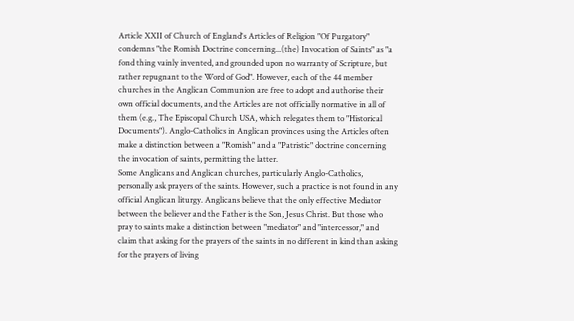Article XXII of Church of England's Articles of Religion "Of Purgatory" condemns "the Romish Doctrine concerning...(the) Invocation of Saints" as "a fond thing vainly invented, and grounded upon no warranty of Scripture, but rather repugnant to the Word of God". However, each of the 44 member churches in the Anglican Communion are free to adopt and authorise their own official documents, and the Articles are not officially normative in all of them (e.g., The Episcopal Church USA, which relegates them to "Historical Documents"). Anglo-Catholics in Anglican provinces using the Articles often make a distinction between a "Romish" and a "Patristic" doctrine concerning the invocation of saints, permitting the latter.
Some Anglicans and Anglican churches, particularly Anglo-Catholics, personally ask prayers of the saints. However, such a practice is not found in any official Anglican liturgy. Anglicans believe that the only effective Mediator between the believer and the Father is the Son, Jesus Christ. But those who pray to saints make a distinction between "mediator" and "intercessor," and claim that asking for the prayers of the saints in no different in kind than asking for the prayers of living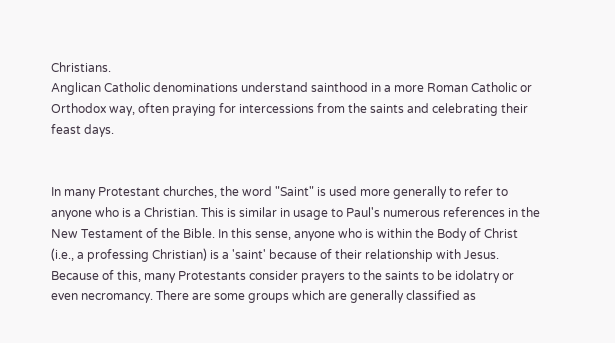Christians.
Anglican Catholic denominations understand sainthood in a more Roman Catholic or Orthodox way, often praying for intercessions from the saints and celebrating their feast days.


In many Protestant churches, the word "Saint" is used more generally to refer to anyone who is a Christian. This is similar in usage to Paul's numerous references in the New Testament of the Bible. In this sense, anyone who is within the Body of Christ (i.e., a professing Christian) is a 'saint' because of their relationship with Jesus. Because of this, many Protestants consider prayers to the saints to be idolatry or even necromancy. There are some groups which are generally classified as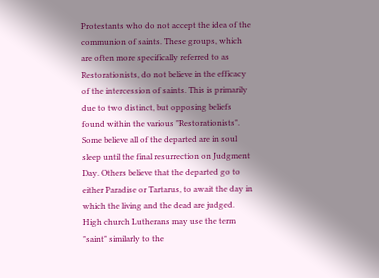Protestants who do not accept the idea of the communion of saints. These groups, which are often more specifically referred to as Restorationists, do not believe in the efficacy of the intercession of saints. This is primarily due to two distinct, but opposing beliefs found within the various "Restorationists". Some believe all of the departed are in soul sleep until the final resurrection on Judgment Day. Others believe that the departed go to either Paradise or Tartarus, to await the day in which the living and the dead are judged.
High church Lutherans may use the term "saint" similarly to the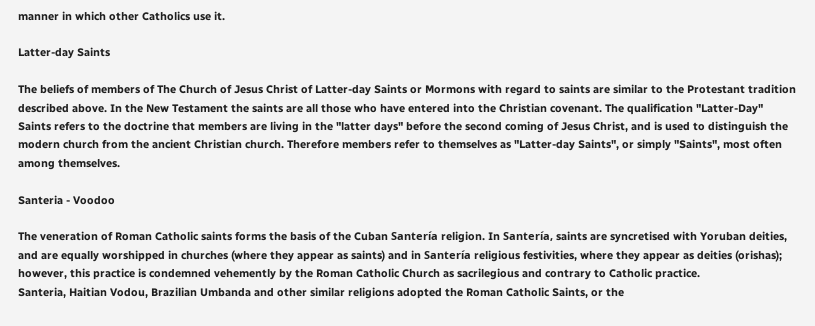manner in which other Catholics use it.

Latter-day Saints

The beliefs of members of The Church of Jesus Christ of Latter-day Saints or Mormons with regard to saints are similar to the Protestant tradition described above. In the New Testament the saints are all those who have entered into the Christian covenant. The qualification "Latter-Day" Saints refers to the doctrine that members are living in the "latter days" before the second coming of Jesus Christ, and is used to distinguish the modern church from the ancient Christian church. Therefore members refer to themselves as "Latter-day Saints", or simply "Saints", most often among themselves.

Santeria - Voodoo

The veneration of Roman Catholic saints forms the basis of the Cuban Santería religion. In Santería, saints are syncretised with Yoruban deities, and are equally worshipped in churches (where they appear as saints) and in Santería religious festivities, where they appear as deities (orishas); however, this practice is condemned vehemently by the Roman Catholic Church as sacrilegious and contrary to Catholic practice.
Santeria, Haitian Vodou, Brazilian Umbanda and other similar religions adopted the Roman Catholic Saints, or the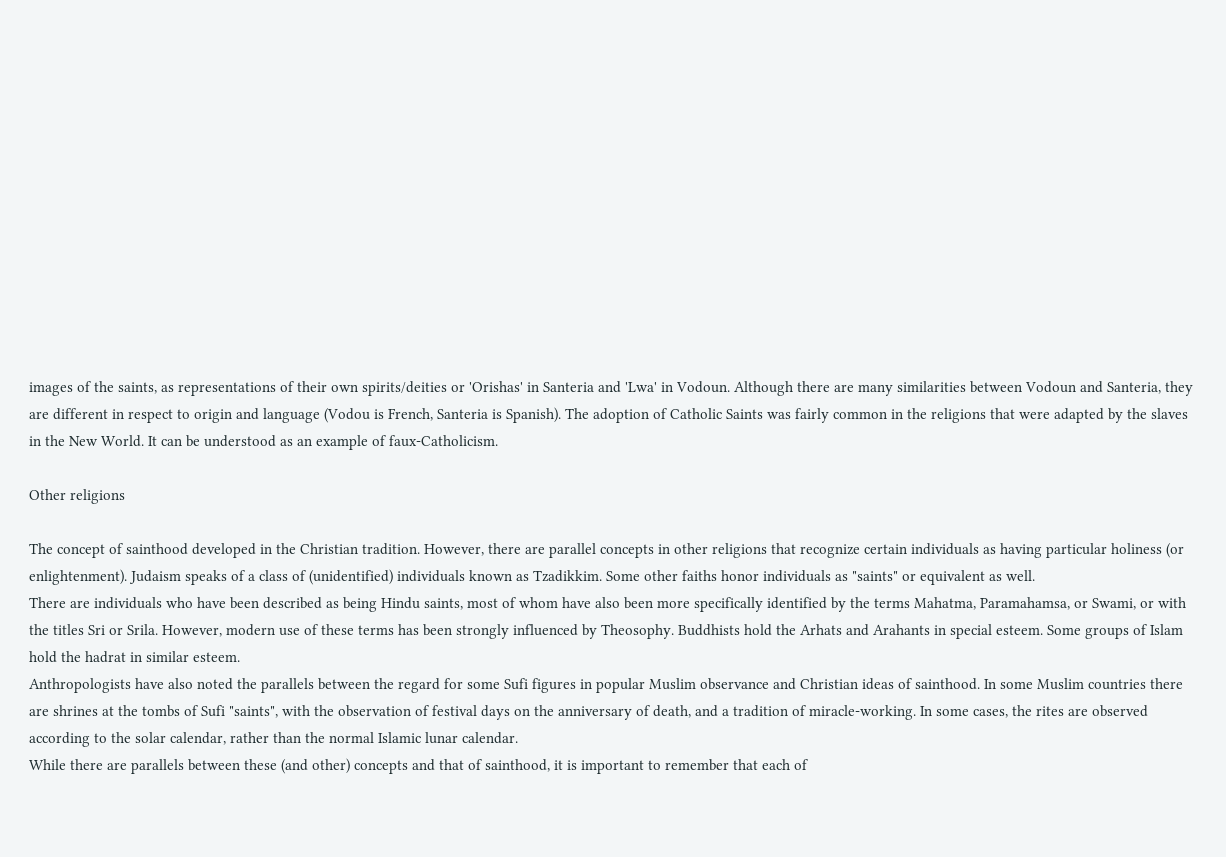images of the saints, as representations of their own spirits/deities or 'Orishas' in Santeria and 'Lwa' in Vodoun. Although there are many similarities between Vodoun and Santeria, they are different in respect to origin and language (Vodou is French, Santeria is Spanish). The adoption of Catholic Saints was fairly common in the religions that were adapted by the slaves in the New World. It can be understood as an example of faux-Catholicism.

Other religions

The concept of sainthood developed in the Christian tradition. However, there are parallel concepts in other religions that recognize certain individuals as having particular holiness (or enlightenment). Judaism speaks of a class of (unidentified) individuals known as Tzadikkim. Some other faiths honor individuals as "saints" or equivalent as well.
There are individuals who have been described as being Hindu saints, most of whom have also been more specifically identified by the terms Mahatma, Paramahamsa, or Swami, or with the titles Sri or Srila. However, modern use of these terms has been strongly influenced by Theosophy. Buddhists hold the Arhats and Arahants in special esteem. Some groups of Islam hold the hadrat in similar esteem.
Anthropologists have also noted the parallels between the regard for some Sufi figures in popular Muslim observance and Christian ideas of sainthood. In some Muslim countries there are shrines at the tombs of Sufi "saints", with the observation of festival days on the anniversary of death, and a tradition of miracle-working. In some cases, the rites are observed according to the solar calendar, rather than the normal Islamic lunar calendar.
While there are parallels between these (and other) concepts and that of sainthood, it is important to remember that each of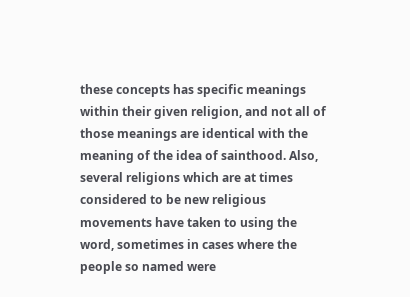these concepts has specific meanings within their given religion, and not all of those meanings are identical with the meaning of the idea of sainthood. Also, several religions which are at times considered to be new religious movements have taken to using the word, sometimes in cases where the people so named were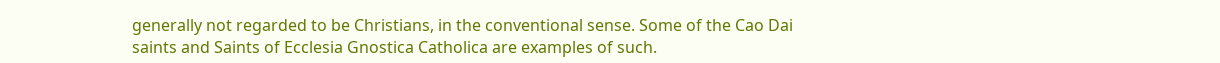generally not regarded to be Christians, in the conventional sense. Some of the Cao Dai saints and Saints of Ecclesia Gnostica Catholica are examples of such.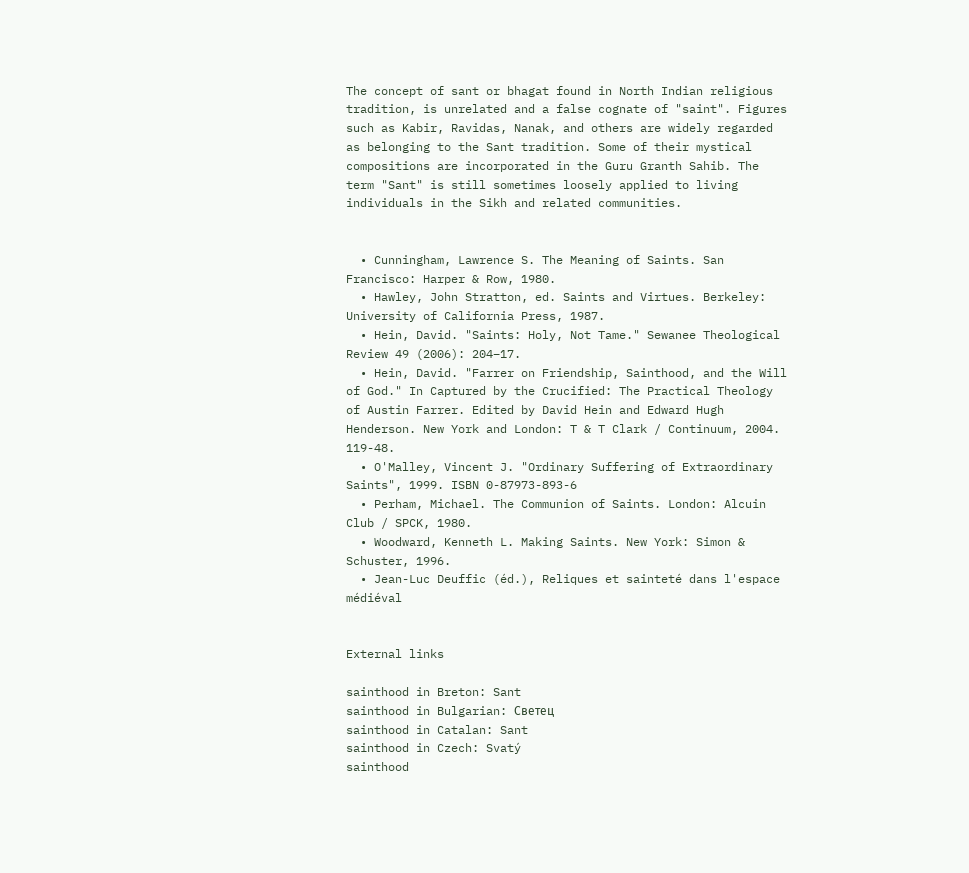The concept of sant or bhagat found in North Indian religious tradition, is unrelated and a false cognate of "saint". Figures such as Kabir, Ravidas, Nanak, and others are widely regarded as belonging to the Sant tradition. Some of their mystical compositions are incorporated in the Guru Granth Sahib. The term "Sant" is still sometimes loosely applied to living individuals in the Sikh and related communities.


  • Cunningham, Lawrence S. The Meaning of Saints. San Francisco: Harper & Row, 1980.
  • Hawley, John Stratton, ed. Saints and Virtues. Berkeley: University of California Press, 1987.
  • Hein, David. "Saints: Holy, Not Tame." Sewanee Theological Review 49 (2006): 204–17.
  • Hein, David. "Farrer on Friendship, Sainthood, and the Will of God." In Captured by the Crucified: The Practical Theology of Austin Farrer. Edited by David Hein and Edward Hugh Henderson. New York and London: T & T Clark / Continuum, 2004. 119-48.
  • O'Malley, Vincent J. "Ordinary Suffering of Extraordinary Saints", 1999. ISBN 0-87973-893-6
  • Perham, Michael. The Communion of Saints. London: Alcuin Club / SPCK, 1980.
  • Woodward, Kenneth L. Making Saints. New York: Simon & Schuster, 1996.
  • Jean-Luc Deuffic (éd.), Reliques et sainteté dans l'espace médiéval


External links

sainthood in Breton: Sant
sainthood in Bulgarian: Светец
sainthood in Catalan: Sant
sainthood in Czech: Svatý
sainthood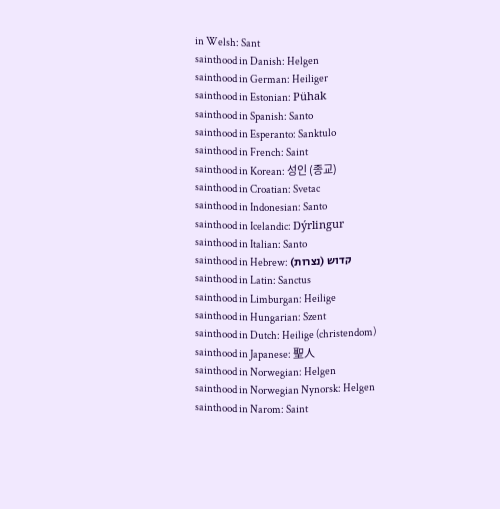in Welsh: Sant
sainthood in Danish: Helgen
sainthood in German: Heiliger
sainthood in Estonian: Pühak
sainthood in Spanish: Santo
sainthood in Esperanto: Sanktulo
sainthood in French: Saint
sainthood in Korean: 성인 (종교)
sainthood in Croatian: Svetac
sainthood in Indonesian: Santo
sainthood in Icelandic: Dýrlingur
sainthood in Italian: Santo
sainthood in Hebrew: קדוש (נצרות)
sainthood in Latin: Sanctus
sainthood in Limburgan: Heilige
sainthood in Hungarian: Szent
sainthood in Dutch: Heilige (christendom)
sainthood in Japanese: 聖人
sainthood in Norwegian: Helgen
sainthood in Norwegian Nynorsk: Helgen
sainthood in Narom: Saint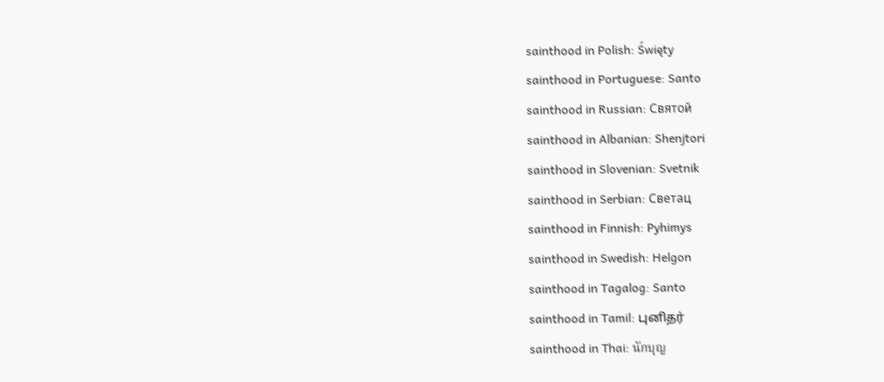sainthood in Polish: Święty
sainthood in Portuguese: Santo
sainthood in Russian: Святой
sainthood in Albanian: Shenjtori
sainthood in Slovenian: Svetnik
sainthood in Serbian: Светац
sainthood in Finnish: Pyhimys
sainthood in Swedish: Helgon
sainthood in Tagalog: Santo
sainthood in Tamil: புனிதர்
sainthood in Thai: นักบุญ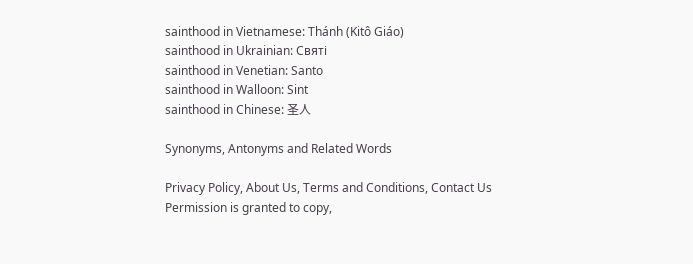sainthood in Vietnamese: Thánh (Kitô Giáo)
sainthood in Ukrainian: Святі
sainthood in Venetian: Santo
sainthood in Walloon: Sint
sainthood in Chinese: 圣人

Synonyms, Antonyms and Related Words

Privacy Policy, About Us, Terms and Conditions, Contact Us
Permission is granted to copy,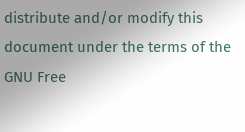distribute and/or modify this document under the terms of the GNU Free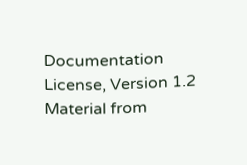Documentation License, Version 1.2
Material from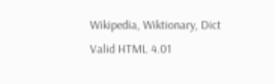Wikipedia, Wiktionary, Dict
Valid HTML 4.01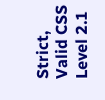Strict, Valid CSS Level 2.1